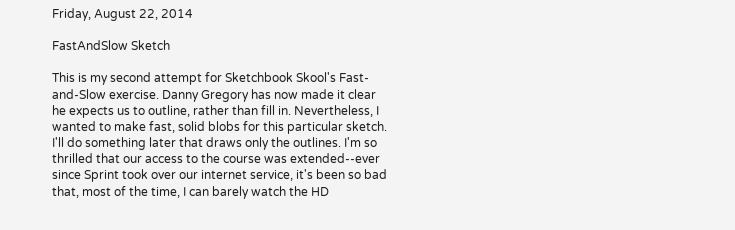Friday, August 22, 2014

FastAndSlow Sketch

This is my second attempt for Sketchbook Skool's Fast-and-Slow exercise. Danny Gregory has now made it clear he expects us to outline, rather than fill in. Nevertheless, I wanted to make fast, solid blobs for this particular sketch. I'll do something later that draws only the outlines. I'm so thrilled that our access to the course was extended--ever since Sprint took over our internet service, it's been so bad that, most of the time, I can barely watch the HD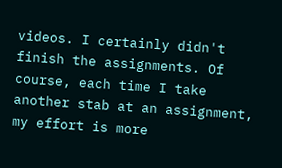videos. I certainly didn't finish the assignments. Of course, each time I take another stab at an assignment, my effort is more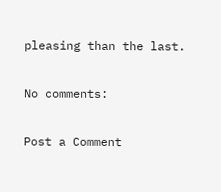pleasing than the last.

No comments:

Post a Comment